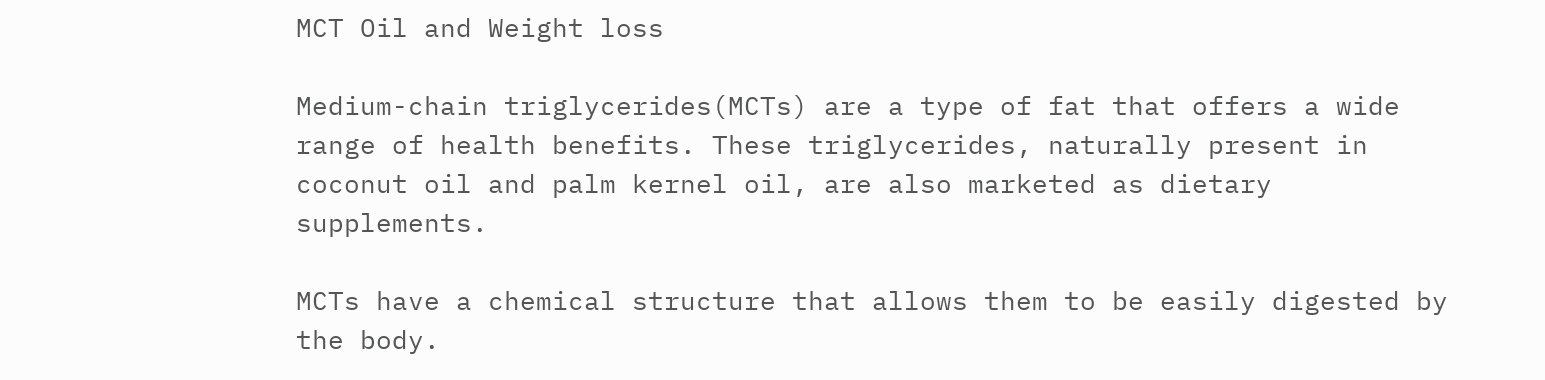MCT Oil and Weight loss

Medium-chain triglycerides(MCTs) are a type of fat that offers a wide range of health benefits. These triglycerides, naturally present in coconut oil and palm kernel oil, are also marketed as dietary supplements.

MCTs have a chemical structure that allows them to be easily digested by the body.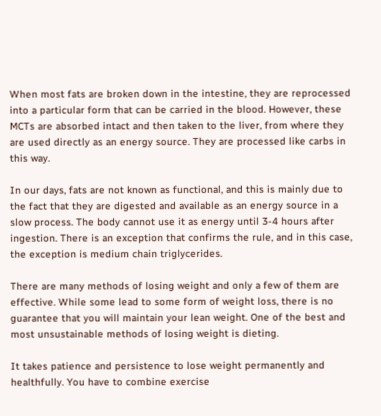When most fats are broken down in the intestine, they are reprocessed into a particular form that can be carried in the blood. However, these MCTs are absorbed intact and then taken to the liver, from where they are used directly as an energy source. They are processed like carbs in this way.

In our days, fats are not known as functional, and this is mainly due to the fact that they are digested and available as an energy source in a slow process. The body cannot use it as energy until 3-4 hours after ingestion. There is an exception that confirms the rule, and in this case, the exception is medium chain triglycerides.

There are many methods of losing weight and only a few of them are effective. While some lead to some form of weight loss, there is no guarantee that you will maintain your lean weight. One of the best and most unsustainable methods of losing weight is dieting.

It takes patience and persistence to lose weight permanently and healthfully. You have to combine exercise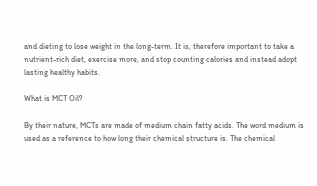and dieting to lose weight in the long-term. It is, therefore important to take a nutrient-rich diet, exercise more, and stop counting calories and instead adopt lasting healthy habits.

What is MCT Oil?

By their nature, MCTs are made of medium chain fatty acids. The word medium is used as a reference to how long their chemical structure is. The chemical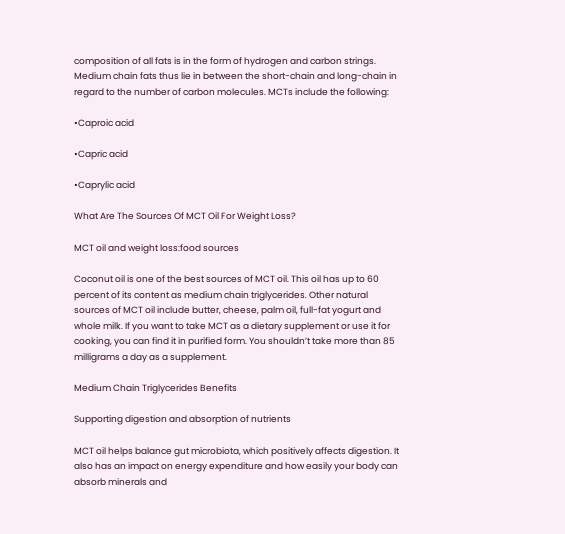composition of all fats is in the form of hydrogen and carbon strings. Medium chain fats thus lie in between the short-chain and long-chain in regard to the number of carbon molecules. MCTs include the following:

•Caproic acid

•Capric acid

•Caprylic acid

What Are The Sources Of MCT Oil For Weight Loss?

MCT oil and weight loss:food sources

Coconut oil is one of the best sources of MCT oil. This oil has up to 60 percent of its content as medium chain triglycerides. Other natural sources of MCT oil include butter, cheese, palm oil, full-fat yogurt and whole milk. If you want to take MCT as a dietary supplement or use it for cooking, you can find it in purified form. You shouldn’t take more than 85 milligrams a day as a supplement.

Medium Chain Triglycerides Benefits

Supporting digestion and absorption of nutrients

MCT oil helps balance gut microbiota, which positively affects digestion. It also has an impact on energy expenditure and how easily your body can absorb minerals and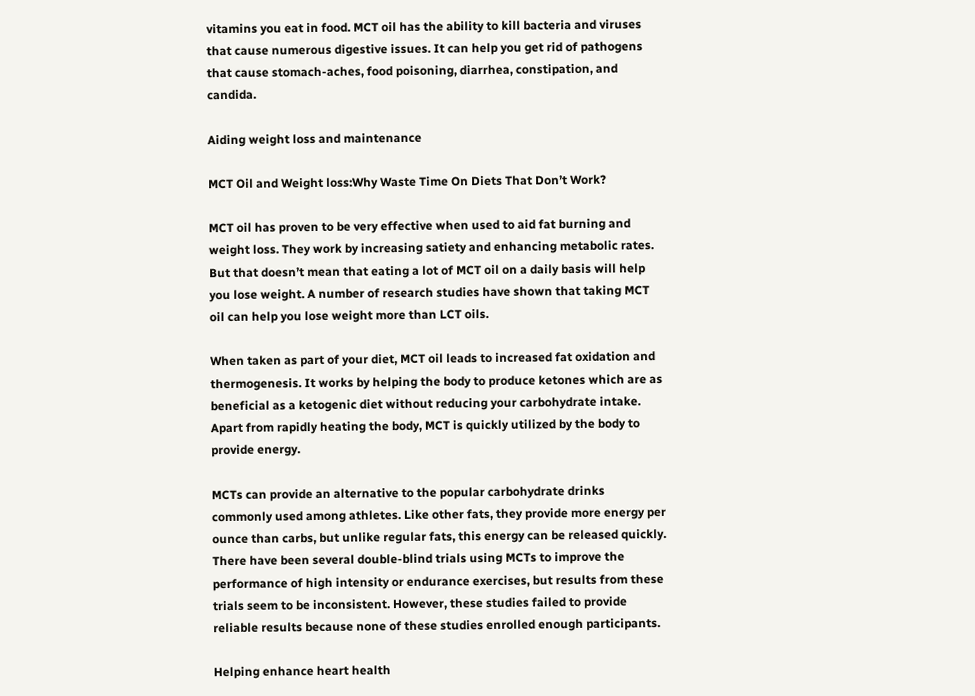vitamins you eat in food. MCT oil has the ability to kill bacteria and viruses that cause numerous digestive issues. It can help you get rid of pathogens that cause stomach-aches, food poisoning, diarrhea, constipation, and candida.

Aiding weight loss and maintenance

MCT Oil and Weight loss:Why Waste Time On Diets That Don’t Work?

MCT oil has proven to be very effective when used to aid fat burning and weight loss. They work by increasing satiety and enhancing metabolic rates. But that doesn’t mean that eating a lot of MCT oil on a daily basis will help you lose weight. A number of research studies have shown that taking MCT oil can help you lose weight more than LCT oils.

When taken as part of your diet, MCT oil leads to increased fat oxidation and thermogenesis. It works by helping the body to produce ketones which are as beneficial as a ketogenic diet without reducing your carbohydrate intake. Apart from rapidly heating the body, MCT is quickly utilized by the body to provide energy.

MCTs can provide an alternative to the popular carbohydrate drinks commonly used among athletes. Like other fats, they provide more energy per ounce than carbs, but unlike regular fats, this energy can be released quickly. There have been several double-blind trials using MCTs to improve the performance of high intensity or endurance exercises, but results from these trials seem to be inconsistent. However, these studies failed to provide reliable results because none of these studies enrolled enough participants.

Helping enhance heart health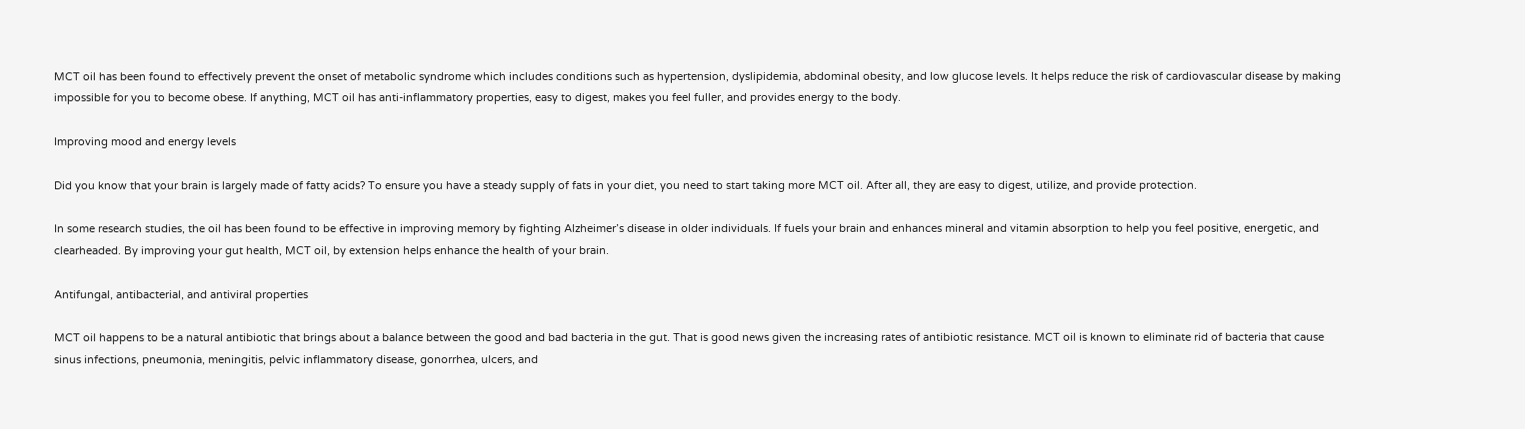MCT oil has been found to effectively prevent the onset of metabolic syndrome which includes conditions such as hypertension, dyslipidemia, abdominal obesity, and low glucose levels. It helps reduce the risk of cardiovascular disease by making impossible for you to become obese. If anything, MCT oil has anti-inflammatory properties, easy to digest, makes you feel fuller, and provides energy to the body.

Improving mood and energy levels

Did you know that your brain is largely made of fatty acids? To ensure you have a steady supply of fats in your diet, you need to start taking more MCT oil. After all, they are easy to digest, utilize, and provide protection.

In some research studies, the oil has been found to be effective in improving memory by fighting Alzheimer’s disease in older individuals. If fuels your brain and enhances mineral and vitamin absorption to help you feel positive, energetic, and clearheaded. By improving your gut health, MCT oil, by extension helps enhance the health of your brain.

Antifungal, antibacterial, and antiviral properties

MCT oil happens to be a natural antibiotic that brings about a balance between the good and bad bacteria in the gut. That is good news given the increasing rates of antibiotic resistance. MCT oil is known to eliminate rid of bacteria that cause sinus infections, pneumonia, meningitis, pelvic inflammatory disease, gonorrhea, ulcers, and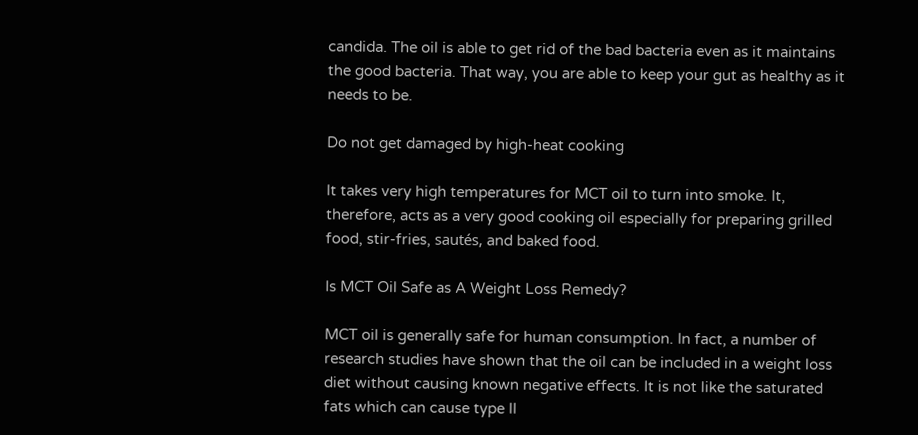candida. The oil is able to get rid of the bad bacteria even as it maintains the good bacteria. That way, you are able to keep your gut as healthy as it needs to be.

Do not get damaged by high-heat cooking

It takes very high temperatures for MCT oil to turn into smoke. It, therefore, acts as a very good cooking oil especially for preparing grilled food, stir-fries, sautés, and baked food.

Is MCT Oil Safe as A Weight Loss Remedy?

MCT oil is generally safe for human consumption. In fact, a number of research studies have shown that the oil can be included in a weight loss diet without causing known negative effects. It is not like the saturated fats which can cause type II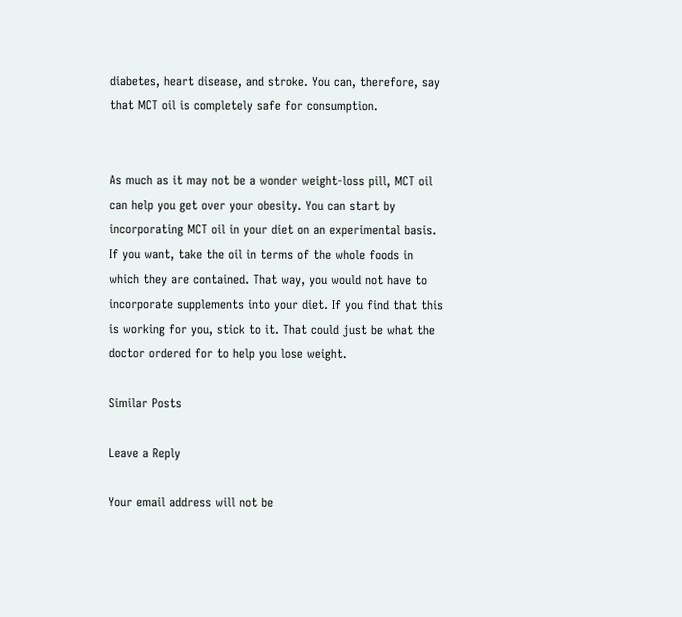diabetes, heart disease, and stroke. You can, therefore, say that MCT oil is completely safe for consumption.


As much as it may not be a wonder weight-loss pill, MCT oil can help you get over your obesity. You can start by incorporating MCT oil in your diet on an experimental basis. If you want, take the oil in terms of the whole foods in which they are contained. That way, you would not have to incorporate supplements into your diet. If you find that this is working for you, stick to it. That could just be what the doctor ordered for to help you lose weight.

Similar Posts

Leave a Reply

Your email address will not be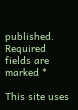published. Required fields are marked *

This site uses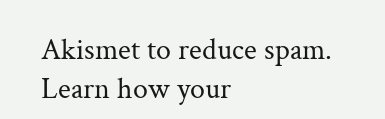Akismet to reduce spam. Learn how your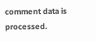comment data is processed.